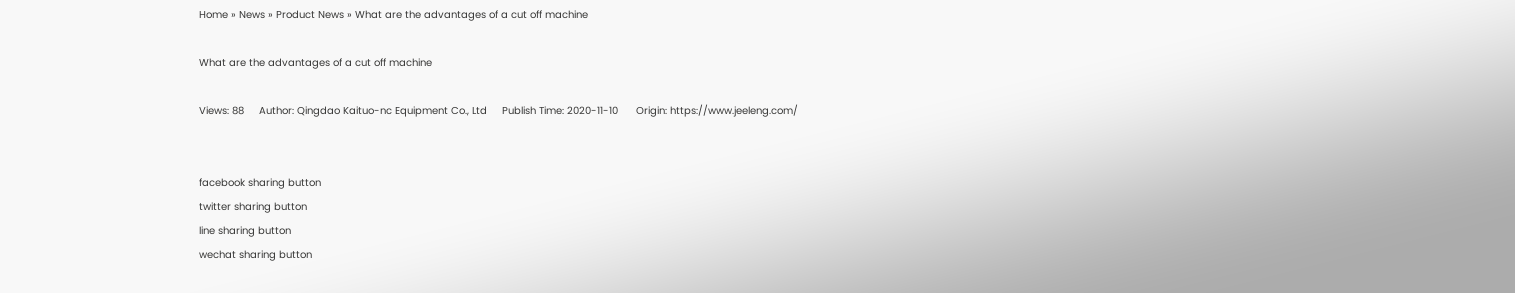Home » News » Product News » What are the advantages of a cut off machine

What are the advantages of a cut off machine

Views: 88     Author: Qingdao Kaituo-nc Equipment Co., Ltd     Publish Time: 2020-11-10      Origin: https://www.jeeleng.com/


facebook sharing button
twitter sharing button
line sharing button
wechat sharing button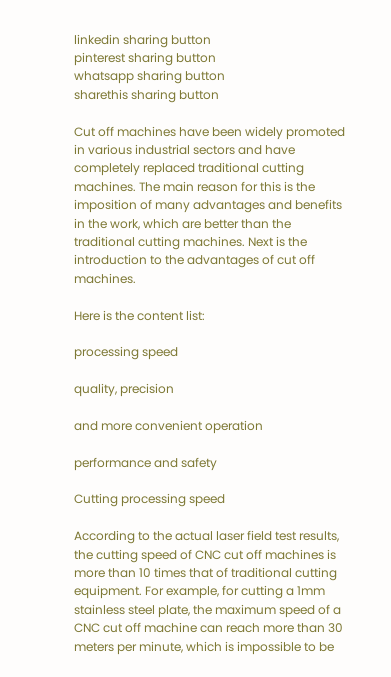linkedin sharing button
pinterest sharing button
whatsapp sharing button
sharethis sharing button

Cut off machines have been widely promoted in various industrial sectors and have completely replaced traditional cutting machines. The main reason for this is the imposition of many advantages and benefits in the work, which are better than the traditional cutting machines. Next is the introduction to the advantages of cut off machines.

Here is the content list:

processing speed

quality, precision

and more convenient operation

performance and safety

Cutting processing speed

According to the actual laser field test results, the cutting speed of CNC cut off machines is more than 10 times that of traditional cutting equipment. For example, for cutting a 1mm stainless steel plate, the maximum speed of a CNC cut off machine can reach more than 30 meters per minute, which is impossible to be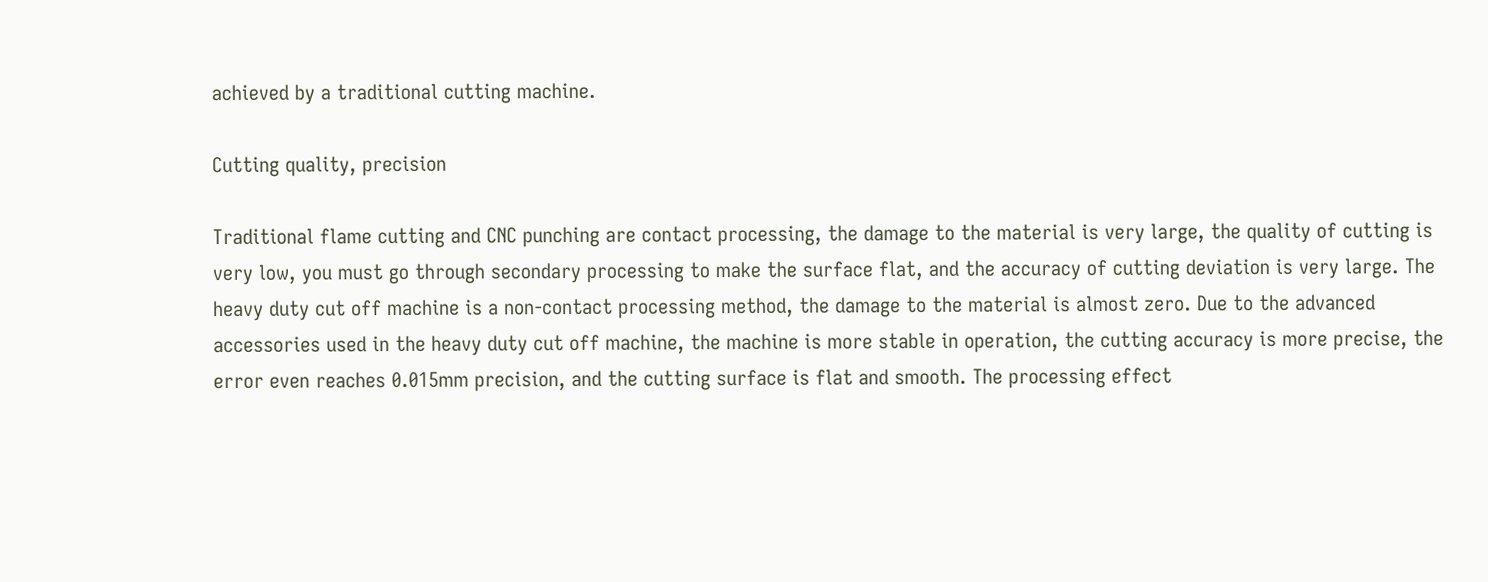achieved by a traditional cutting machine.

Cutting quality, precision

Traditional flame cutting and CNC punching are contact processing, the damage to the material is very large, the quality of cutting is very low, you must go through secondary processing to make the surface flat, and the accuracy of cutting deviation is very large. The heavy duty cut off machine is a non-contact processing method, the damage to the material is almost zero. Due to the advanced accessories used in the heavy duty cut off machine, the machine is more stable in operation, the cutting accuracy is more precise, the error even reaches 0.015mm precision, and the cutting surface is flat and smooth. The processing effect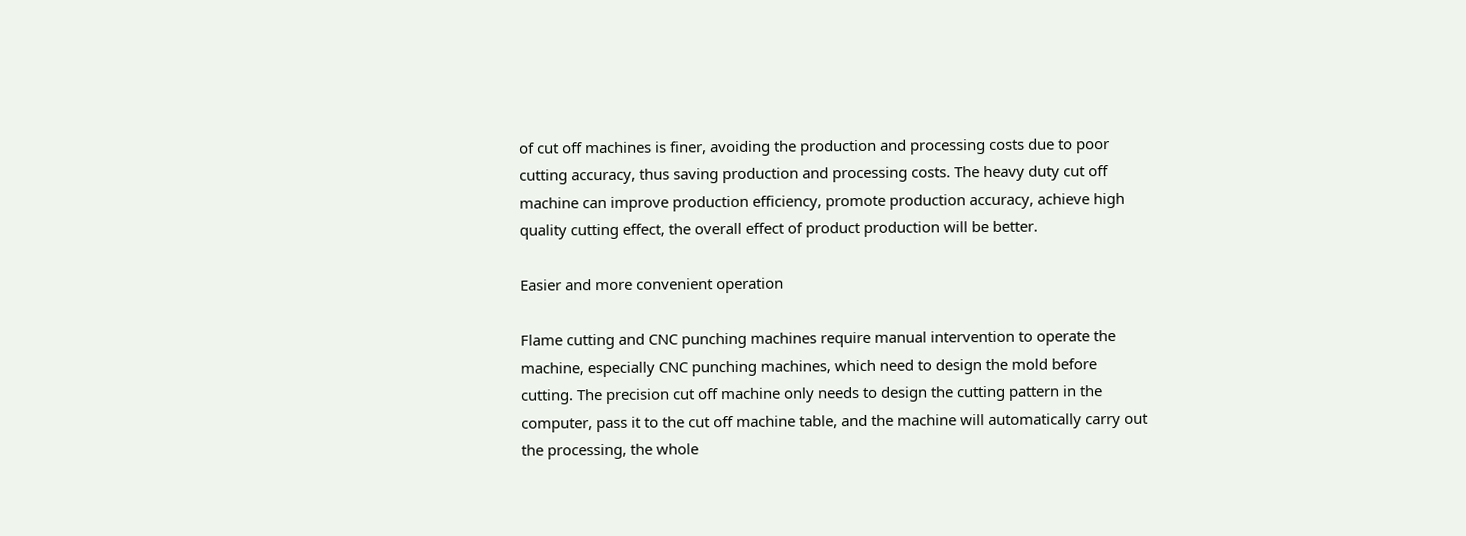of cut off machines is finer, avoiding the production and processing costs due to poor cutting accuracy, thus saving production and processing costs. The heavy duty cut off machine can improve production efficiency, promote production accuracy, achieve high quality cutting effect, the overall effect of product production will be better.

Easier and more convenient operation

Flame cutting and CNC punching machines require manual intervention to operate the machine, especially CNC punching machines, which need to design the mold before cutting. The precision cut off machine only needs to design the cutting pattern in the computer, pass it to the cut off machine table, and the machine will automatically carry out the processing, the whole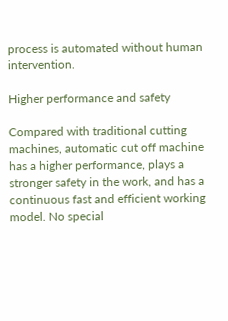process is automated without human intervention.

Higher performance and safety

Compared with traditional cutting machines, automatic cut off machine has a higher performance, plays a stronger safety in the work, and has a continuous fast and efficient working model. No special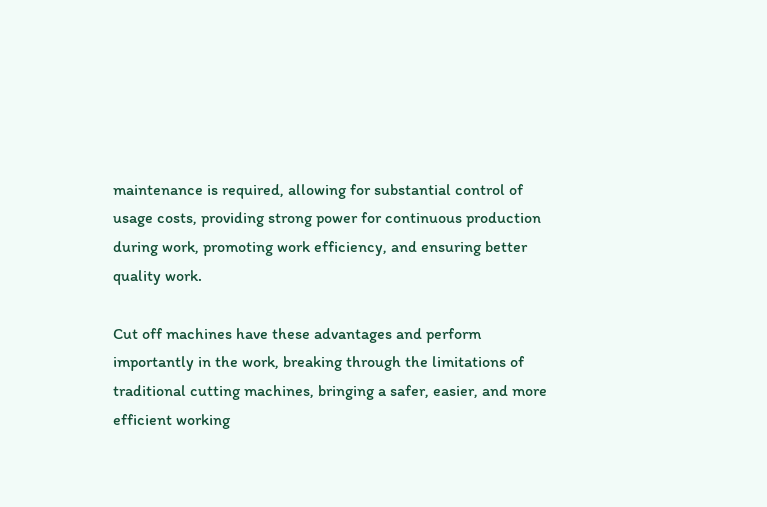maintenance is required, allowing for substantial control of usage costs, providing strong power for continuous production during work, promoting work efficiency, and ensuring better quality work.

Cut off machines have these advantages and perform importantly in the work, breaking through the limitations of traditional cutting machines, bringing a safer, easier, and more efficient working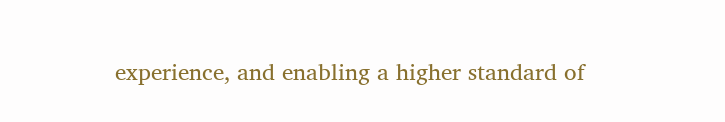experience, and enabling a higher standard of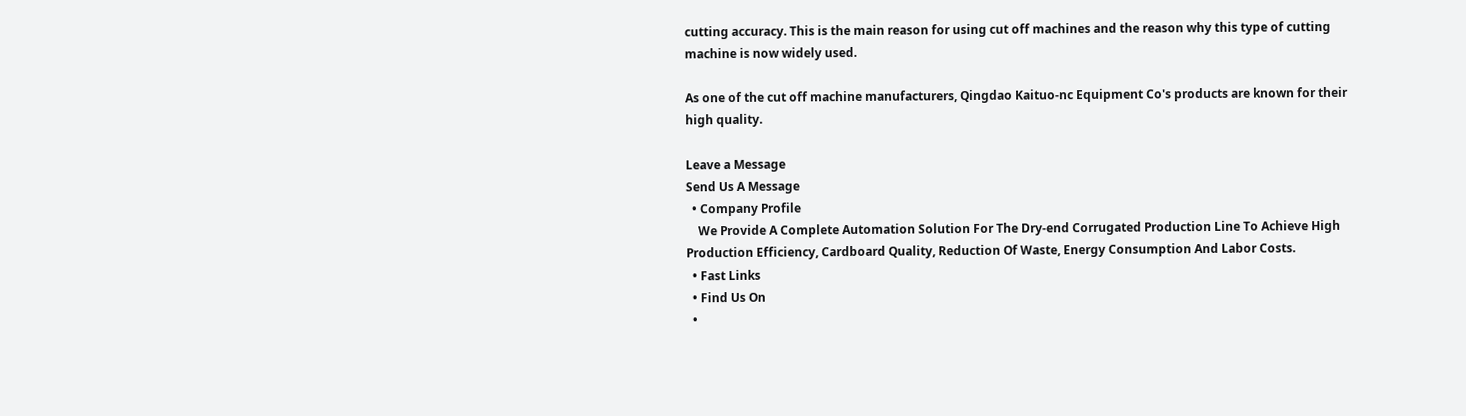cutting accuracy. This is the main reason for using cut off machines and the reason why this type of cutting machine is now widely used.

As one of the cut off machine manufacturers, Qingdao Kaituo-nc Equipment Co's products are known for their high quality.

Leave a Message
Send Us A Message
  • Company Profile
    We Provide A Complete Automation Solution For The Dry-end Corrugated Production Line To Achieve High Production Efficiency, Cardboard Quality, Reduction Of Waste, Energy Consumption And Labor Costs.
  • Fast Links
  • Find Us On
  •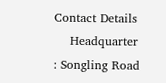Contact Details
    Headquarter : Songling Road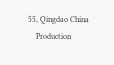55, Qingdao China
    Production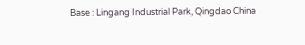Base : Lingang Industrial Park, Qingdao China